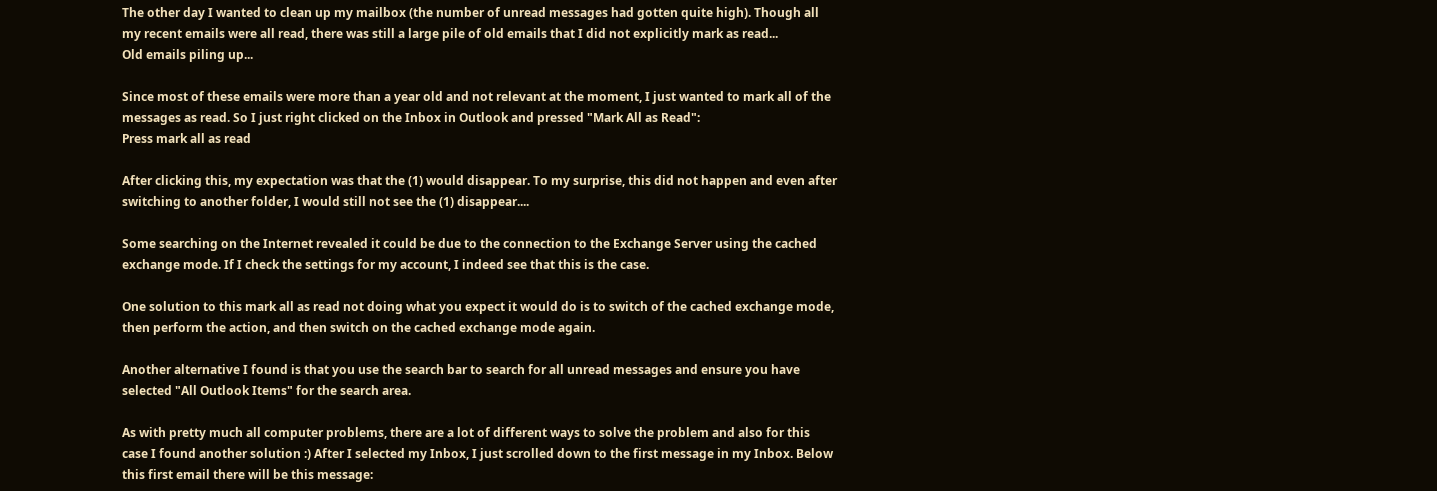The other day I wanted to clean up my mailbox (the number of unread messages had gotten quite high). Though all my recent emails were all read, there was still a large pile of old emails that I did not explicitly mark as read...
Old emails piling up...

Since most of these emails were more than a year old and not relevant at the moment, I just wanted to mark all of the messages as read. So I just right clicked on the Inbox in Outlook and pressed "Mark All as Read":
Press mark all as read

After clicking this, my expectation was that the (1) would disappear. To my surprise, this did not happen and even after switching to another folder, I would still not see the (1) disappear....

Some searching on the Internet revealed it could be due to the connection to the Exchange Server using the cached exchange mode. If I check the settings for my account, I indeed see that this is the case.

One solution to this mark all as read not doing what you expect it would do is to switch of the cached exchange mode, then perform the action, and then switch on the cached exchange mode again.

Another alternative I found is that you use the search bar to search for all unread messages and ensure you have selected "All Outlook Items" for the search area.

As with pretty much all computer problems, there are a lot of different ways to solve the problem and also for this case I found another solution :) After I selected my Inbox, I just scrolled down to the first message in my Inbox. Below this first email there will be this message: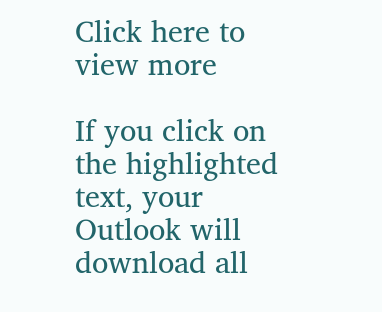Click here to view more

If you click on the highlighted text, your Outlook will download all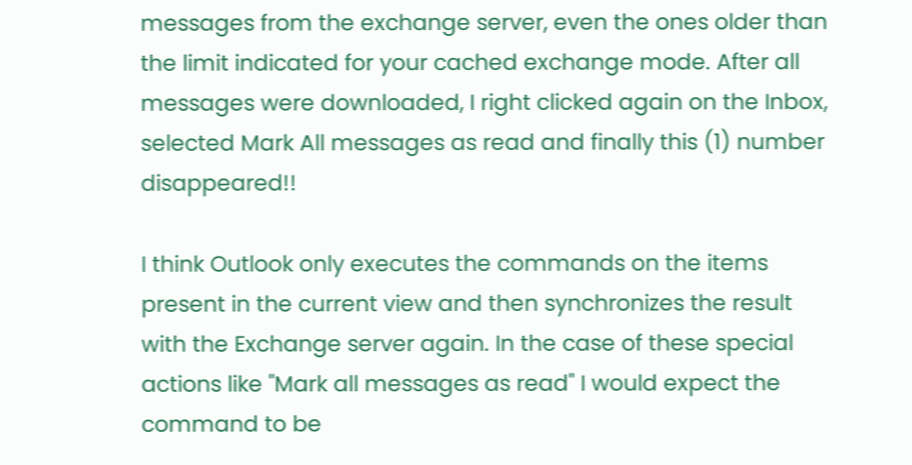messages from the exchange server, even the ones older than the limit indicated for your cached exchange mode. After all messages were downloaded, I right clicked again on the Inbox, selected Mark All messages as read and finally this (1) number disappeared!!

I think Outlook only executes the commands on the items present in the current view and then synchronizes the result with the Exchange server again. In the case of these special actions like "Mark all messages as read" I would expect the command to be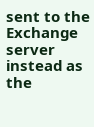sent to the Exchange server instead as the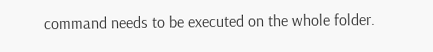command needs to be executed on the whole folder.